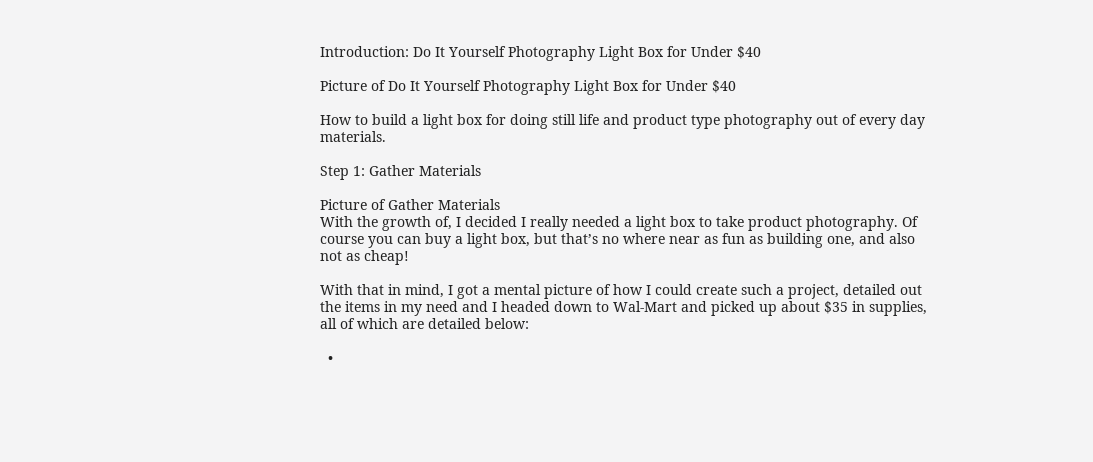Introduction: Do It Yourself Photography Light Box for Under $40

Picture of Do It Yourself Photography Light Box for Under $40

How to build a light box for doing still life and product type photography out of every day materials.

Step 1: Gather Materials

Picture of Gather Materials
With the growth of, I decided I really needed a light box to take product photography. Of course you can buy a light box, but that’s no where near as fun as building one, and also not as cheap!

With that in mind, I got a mental picture of how I could create such a project, detailed out the items in my need and I headed down to Wal-Mart and picked up about $35 in supplies, all of which are detailed below:

  •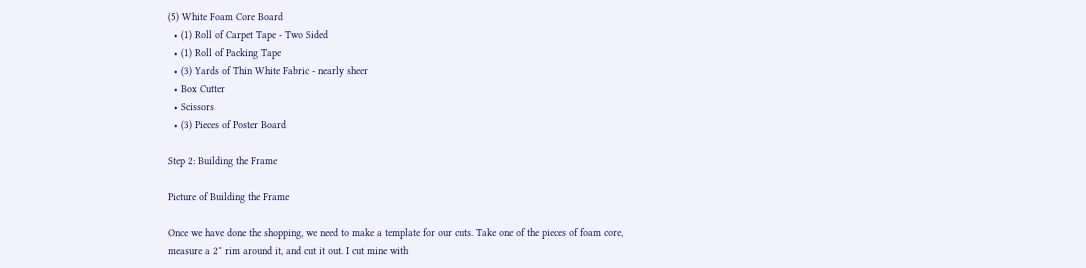(5) White Foam Core Board
  • (1) Roll of Carpet Tape - Two Sided
  • (1) Roll of Packing Tape
  • (3) Yards of Thin White Fabric - nearly sheer
  • Box Cutter
  • Scissors
  • (3) Pieces of Poster Board

Step 2: Building the Frame

Picture of Building the Frame

Once we have done the shopping, we need to make a template for our cuts. Take one of the pieces of foam core, measure a 2″ rim around it, and cut it out. I cut mine with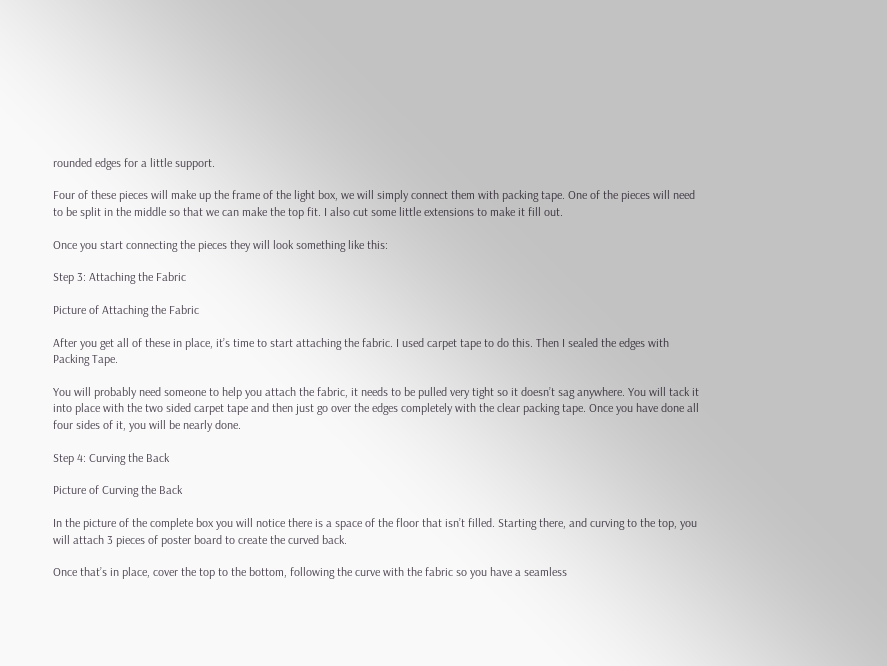rounded edges for a little support.

Four of these pieces will make up the frame of the light box, we will simply connect them with packing tape. One of the pieces will need to be split in the middle so that we can make the top fit. I also cut some little extensions to make it fill out.

Once you start connecting the pieces they will look something like this:

Step 3: Attaching the Fabric

Picture of Attaching the Fabric

After you get all of these in place, it’s time to start attaching the fabric. I used carpet tape to do this. Then I sealed the edges with Packing Tape.

You will probably need someone to help you attach the fabric, it needs to be pulled very tight so it doesn’t sag anywhere. You will tack it into place with the two sided carpet tape and then just go over the edges completely with the clear packing tape. Once you have done all four sides of it, you will be nearly done.

Step 4: Curving the Back

Picture of Curving the Back

In the picture of the complete box you will notice there is a space of the floor that isn’t filled. Starting there, and curving to the top, you will attach 3 pieces of poster board to create the curved back.

Once that’s in place, cover the top to the bottom, following the curve with the fabric so you have a seamless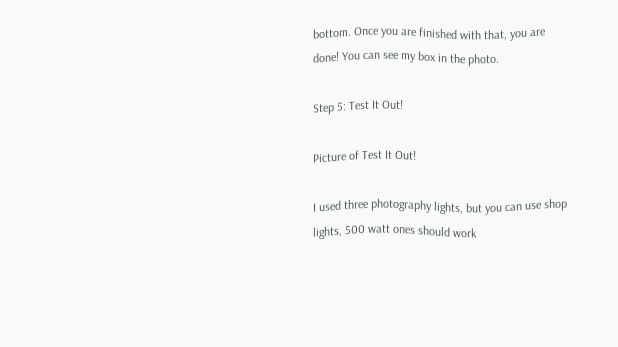bottom. Once you are finished with that, you are done! You can see my box in the photo.

Step 5: Test It Out!

Picture of Test It Out!

I used three photography lights, but you can use shop lights, 500 watt ones should work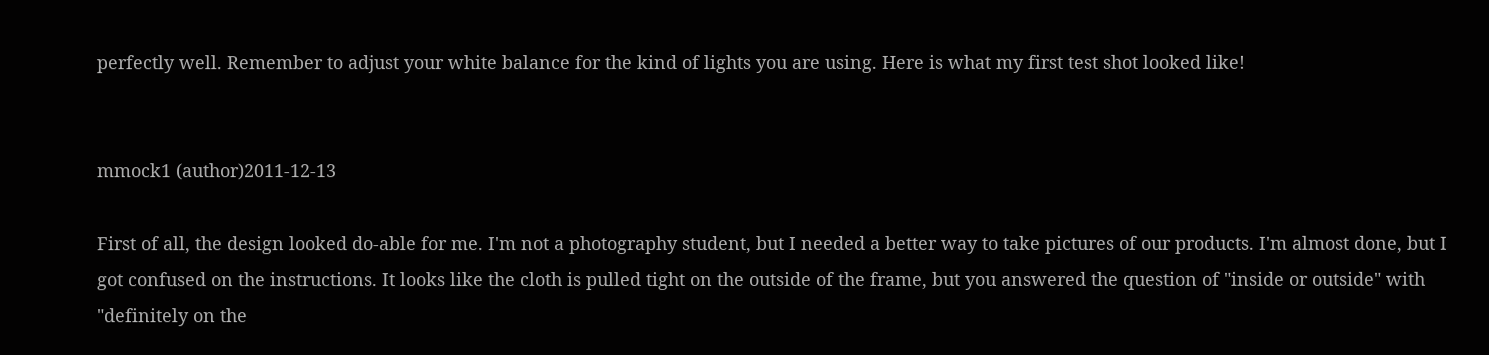perfectly well. Remember to adjust your white balance for the kind of lights you are using. Here is what my first test shot looked like!


mmock1 (author)2011-12-13

First of all, the design looked do-able for me. I'm not a photography student, but I needed a better way to take pictures of our products. I'm almost done, but I got confused on the instructions. It looks like the cloth is pulled tight on the outside of the frame, but you answered the question of "inside or outside" with "definitely on the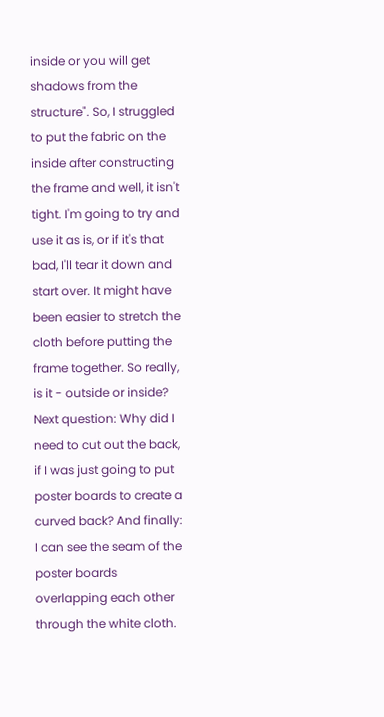inside or you will get shadows from the structure". So, I struggled to put the fabric on the inside after constructing the frame and well, it isn't tight. I'm going to try and use it as is, or if it's that bad, I'll tear it down and start over. It might have been easier to stretch the cloth before putting the frame together. So really, is it - outside or inside? Next question: Why did I need to cut out the back, if I was just going to put poster boards to create a curved back? And finally: I can see the seam of the poster boards overlapping each other through the white cloth.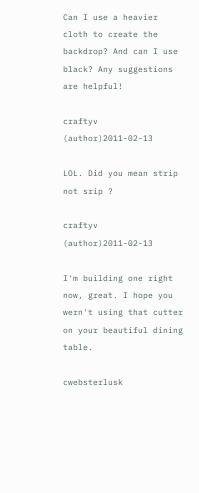Can I use a heavier cloth to create the backdrop? And can I use black? Any suggestions are helpful!

craftyv (author)2011-02-13

LOL. Did you mean strip not srip ?

craftyv (author)2011-02-13

I'm building one right now, great. I hope you wern't using that cutter on your beautiful dining table.

cwebsterlusk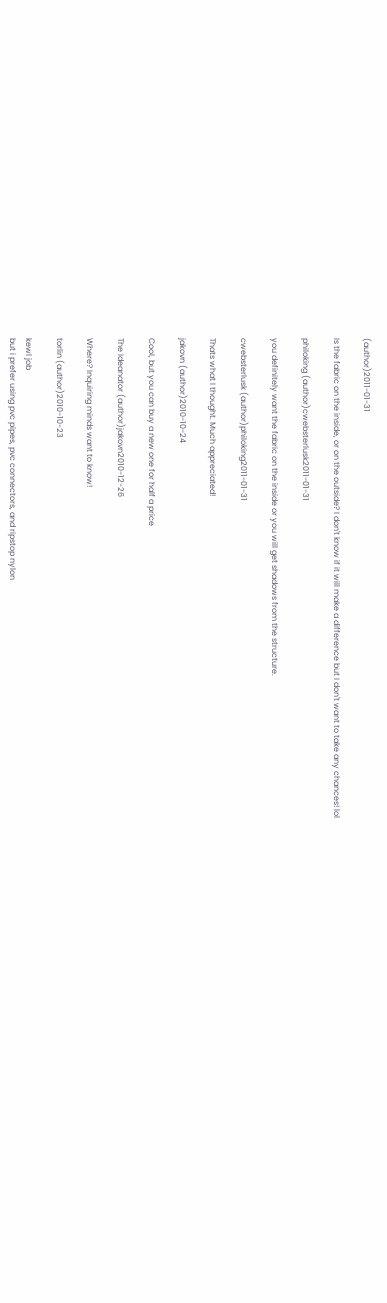(author)2011-01-31

Is the fabric on the inside, or on the outside? I don't know if it will make a difference but I don't want to take any chances! lol

philoking (author)cwebsterlusk2011-01-31

you definitely want the fabric on the inside or you will get shadows from the structure.

cwebsterlusk (author)philoking2011-01-31

Thats what I thought. Much appreciated!

jakovn (author)2010-10-24

Cool, but you can buy a new one for half a price

The Ideanator (author)jakovn2010-12-26

Where? Inquiring minds want to know!

torlin (author)2010-10-23

kewl job
but i prefer using pvc pipes, pvc connectors, and ripstop nylon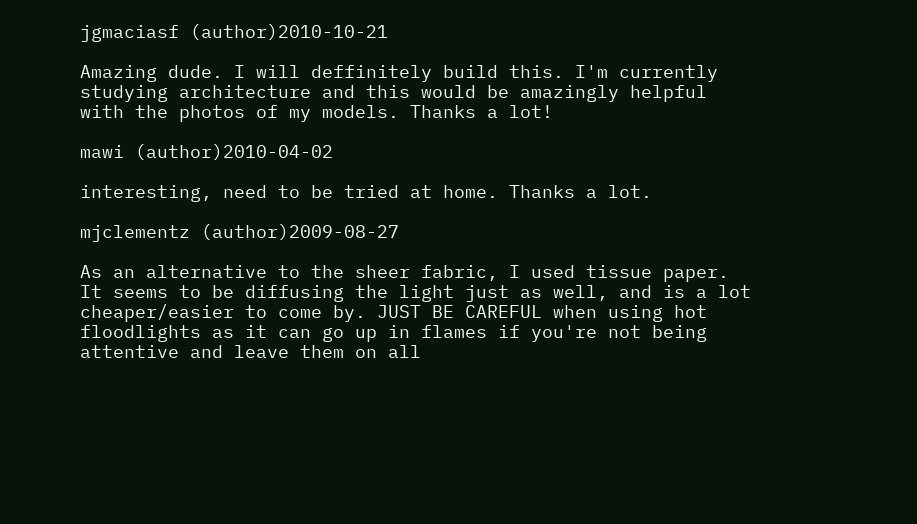jgmaciasf (author)2010-10-21

Amazing dude. I will deffinitely build this. I'm currently studying architecture and this would be amazingly helpful with the photos of my models. Thanks a lot!

mawi (author)2010-04-02

interesting, need to be tried at home. Thanks a lot.

mjclementz (author)2009-08-27

As an alternative to the sheer fabric, I used tissue paper. It seems to be diffusing the light just as well, and is a lot cheaper/easier to come by. JUST BE CAREFUL when using hot floodlights as it can go up in flames if you're not being attentive and leave them on all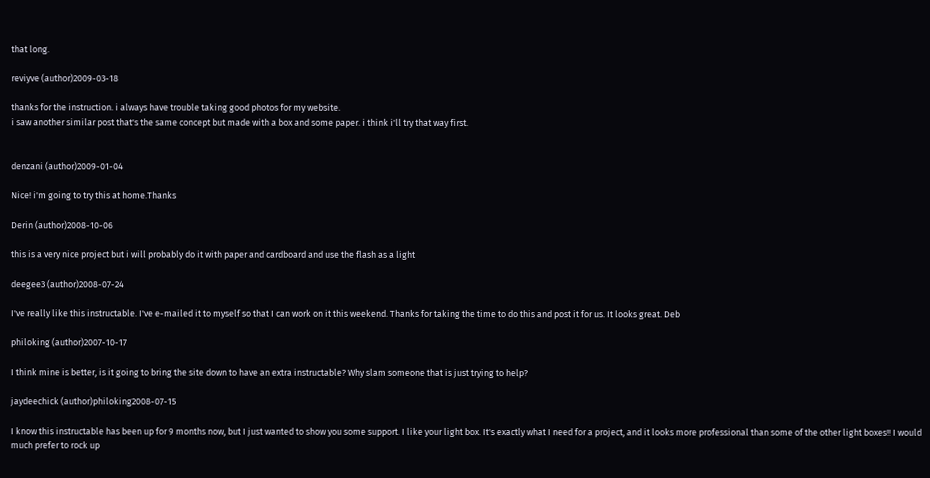that long.

reviyve (author)2009-03-18

thanks for the instruction. i always have trouble taking good photos for my website.
i saw another similar post that's the same concept but made with a box and some paper. i think i'll try that way first.


denzani (author)2009-01-04

Nice! i'm going to try this at home.Thanks

Derin (author)2008-10-06

this is a very nice project but i will probably do it with paper and cardboard and use the flash as a light

deegee3 (author)2008-07-24

I've really like this instructable. I've e-mailed it to myself so that I can work on it this weekend. Thanks for taking the time to do this and post it for us. It looks great. Deb

philoking (author)2007-10-17

I think mine is better, is it going to bring the site down to have an extra instructable? Why slam someone that is just trying to help?

jaydeechick (author)philoking2008-07-15

I know this instructable has been up for 9 months now, but I just wanted to show you some support. I like your light box. It's exactly what I need for a project, and it looks more professional than some of the other light boxes!! I would much prefer to rock up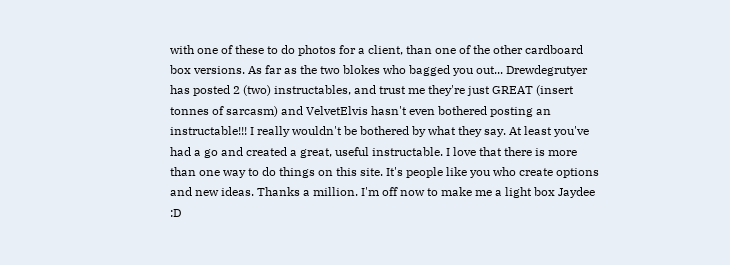with one of these to do photos for a client, than one of the other cardboard box versions. As far as the two blokes who bagged you out... Drewdegrutyer has posted 2 (two) instructables, and trust me they're just GREAT (insert tonnes of sarcasm) and VelvetElvis hasn't even bothered posting an instructable!!! I really wouldn't be bothered by what they say. At least you've had a go and created a great, useful instructable. I love that there is more than one way to do things on this site. It's people like you who create options and new ideas. Thanks a million. I'm off now to make me a light box Jaydee :D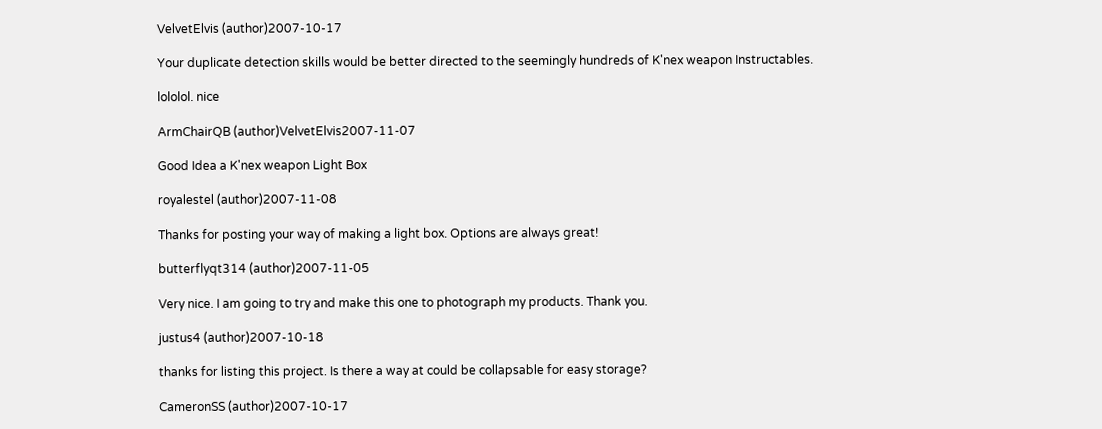VelvetElvis (author)2007-10-17

Your duplicate detection skills would be better directed to the seemingly hundreds of K'nex weapon Instructables.

lololol. nice

ArmChairQB (author)VelvetElvis2007-11-07

Good Idea a K'nex weapon Light Box

royalestel (author)2007-11-08

Thanks for posting your way of making a light box. Options are always great!

butterflyqt314 (author)2007-11-05

Very nice. I am going to try and make this one to photograph my products. Thank you.

justus4 (author)2007-10-18

thanks for listing this project. Is there a way at could be collapsable for easy storage?

CameronSS (author)2007-10-17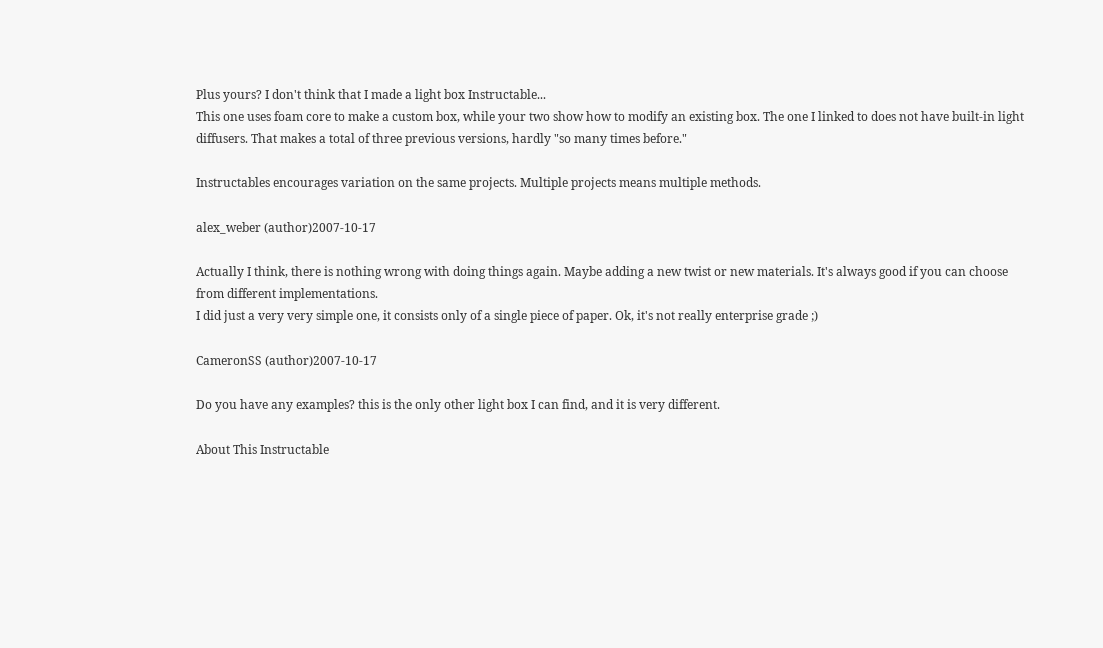Plus yours? I don't think that I made a light box Instructable...
This one uses foam core to make a custom box, while your two show how to modify an existing box. The one I linked to does not have built-in light diffusers. That makes a total of three previous versions, hardly "so many times before."

Instructables encourages variation on the same projects. Multiple projects means multiple methods.

alex_weber (author)2007-10-17

Actually I think, there is nothing wrong with doing things again. Maybe adding a new twist or new materials. It's always good if you can choose from different implementations.
I did just a very very simple one, it consists only of a single piece of paper. Ok, it's not really enterprise grade ;)

CameronSS (author)2007-10-17

Do you have any examples? this is the only other light box I can find, and it is very different.

About This Instructable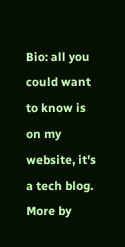Bio: all you could want to know is on my website, it's a tech blog.
More by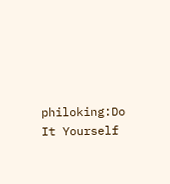philoking:Do It Yourself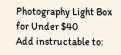Photography Light Box for Under $40
Add instructable to: